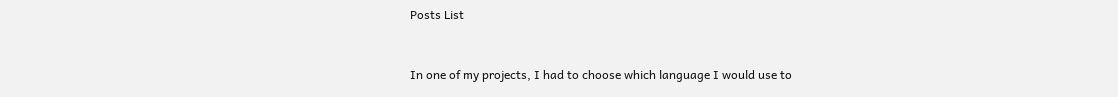Posts List


In one of my projects, I had to choose which language I would use to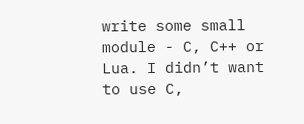write some small module - C, C++ or Lua. I didn’t want to use C,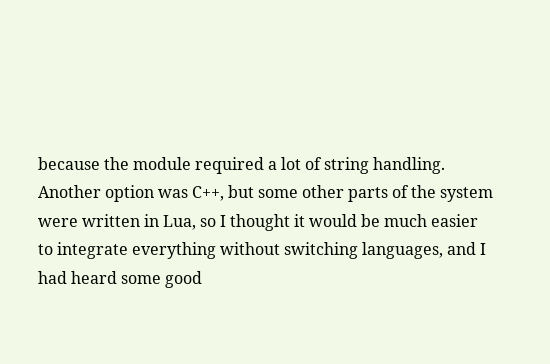because the module required a lot of string handling. Another option was C++, but some other parts of the system were written in Lua, so I thought it would be much easier to integrate everything without switching languages, and I had heard some good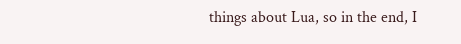things about Lua, so in the end, I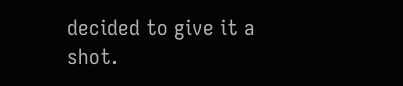decided to give it a shot.